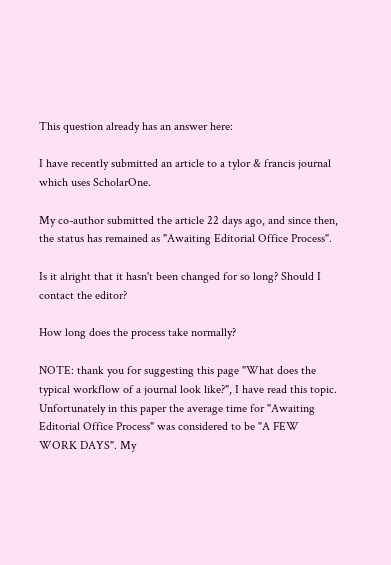This question already has an answer here:

I have recently submitted an article to a tylor & francis journal which uses ScholarOne.

My co-author submitted the article 22 days ago, and since then, the status has remained as "Awaiting Editorial Office Process".

Is it alright that it hasn't been changed for so long? Should I contact the editor?

How long does the process take normally?

NOTE: thank you for suggesting this page "What does the typical workflow of a journal look like?", I have read this topic. Unfortunately in this paper the average time for "Awaiting Editorial Office Process" was considered to be "A FEW WORK DAYS". My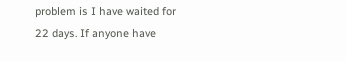problem is I have waited for 22 days. If anyone have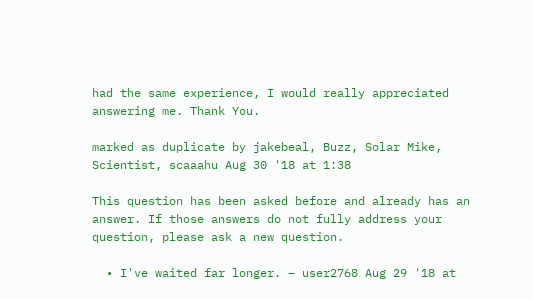had the same experience, I would really appreciated answering me. Thank You.

marked as duplicate by jakebeal, Buzz, Solar Mike, Scientist, scaaahu Aug 30 '18 at 1:38

This question has been asked before and already has an answer. If those answers do not fully address your question, please ask a new question.

  • I've waited far longer. – user2768 Aug 29 '18 at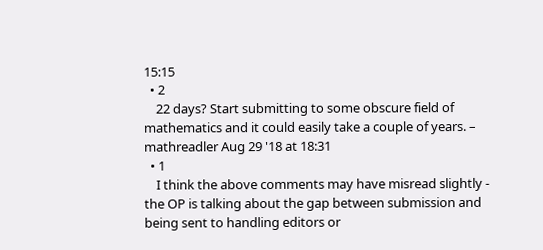15:15
  • 2
    22 days? Start submitting to some obscure field of mathematics and it could easily take a couple of years. – mathreadler Aug 29 '18 at 18:31
  • 1
    I think the above comments may have misread slightly - the OP is talking about the gap between submission and being sent to handling editors or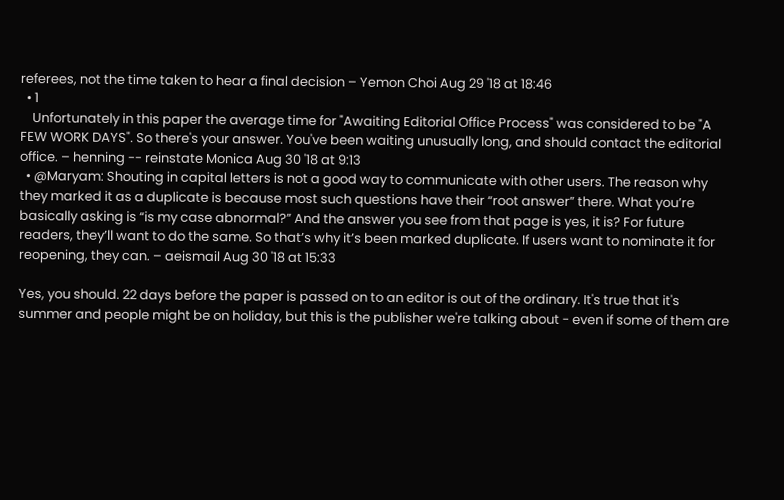referees, not the time taken to hear a final decision – Yemon Choi Aug 29 '18 at 18:46
  • 1
    Unfortunately in this paper the average time for "Awaiting Editorial Office Process" was considered to be "A FEW WORK DAYS". So there's your answer. You've been waiting unusually long, and should contact the editorial office. – henning -- reinstate Monica Aug 30 '18 at 9:13
  • @Maryam: Shouting in capital letters is not a good way to communicate with other users. The reason why they marked it as a duplicate is because most such questions have their “root answer” there. What you’re basically asking is “is my case abnormal?” And the answer you see from that page is yes, it is? For future readers, they’ll want to do the same. So that’s why it’s been marked duplicate. If users want to nominate it for reopening, they can. – aeismail Aug 30 '18 at 15:33

Yes, you should. 22 days before the paper is passed on to an editor is out of the ordinary. It's true that it's summer and people might be on holiday, but this is the publisher we're talking about - even if some of them are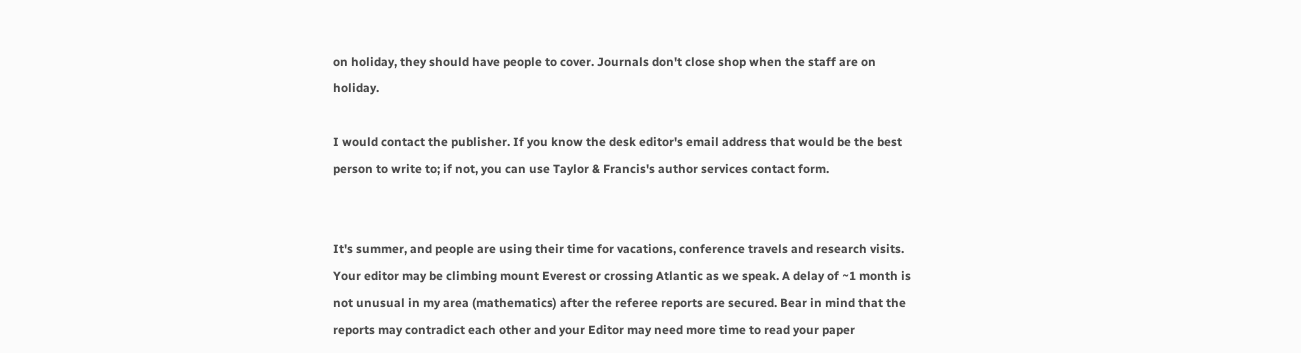on holiday, they should have people to cover. Journals don't close shop when the staff are on holiday.

I would contact the publisher. If you know the desk editor's email address that would be the best person to write to; if not, you can use Taylor & Francis's author services contact form.


It's summer, and people are using their time for vacations, conference travels and research visits. Your editor may be climbing mount Everest or crossing Atlantic as we speak. A delay of ~1 month is not unusual in my area (mathematics) after the referee reports are secured. Bear in mind that the reports may contradict each other and your Editor may need more time to read your paper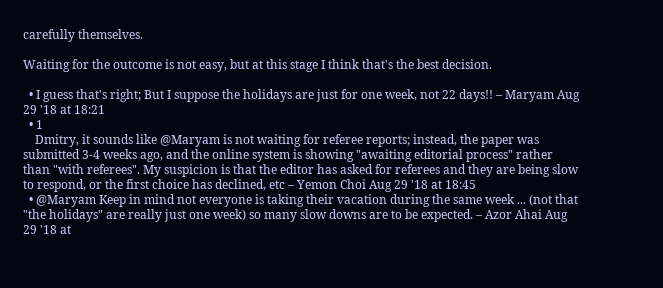carefully themselves.

Waiting for the outcome is not easy, but at this stage I think that's the best decision.

  • I guess that's right; But I suppose the holidays are just for one week, not 22 days!! – Maryam Aug 29 '18 at 18:21
  • 1
    Dmitry, it sounds like @Maryam is not waiting for referee reports; instead, the paper was submitted 3-4 weeks ago, and the online system is showing "awaiting editorial process" rather than "with referees". My suspicion is that the editor has asked for referees and they are being slow to respond, or the first choice has declined, etc – Yemon Choi Aug 29 '18 at 18:45
  • @Maryam Keep in mind not everyone is taking their vacation during the same week ... (not that "the holidays" are really just one week) so many slow downs are to be expected. – Azor Ahai Aug 29 '18 at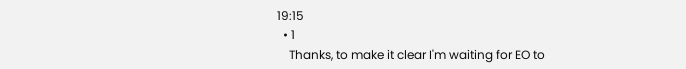19:15
  • 1
    Thanks, to make it clear I'm waiting for EO to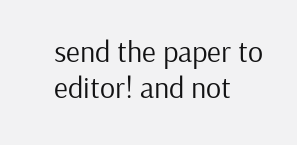send the paper to editor! and not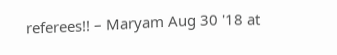referees!! – Maryam Aug 30 '18 at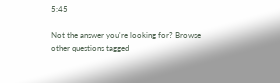5:45

Not the answer you're looking for? Browse other questions tagged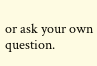or ask your own question.